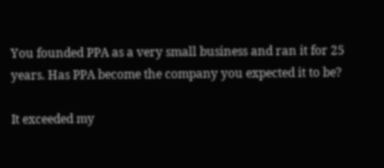You founded PPA as a very small business and ran it for 25 years. Has PPA become the company you expected it to be?

It exceeded my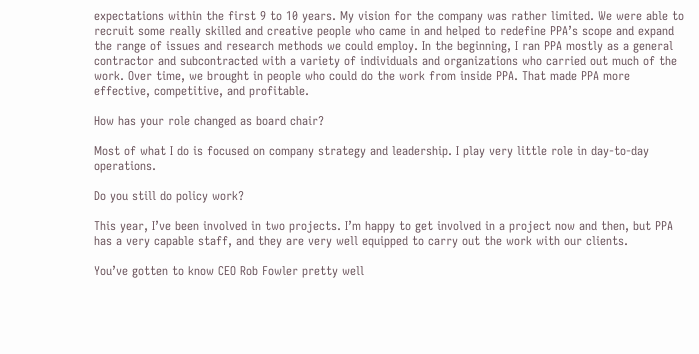expectations within the first 9 to 10 years. My vision for the company was rather limited. We were able to recruit some really skilled and creative people who came in and helped to redefine PPA’s scope and expand the range of issues and research methods we could employ. In the beginning, I ran PPA mostly as a general contractor and subcontracted with a variety of individuals and organizations who carried out much of the work. Over time, we brought in people who could do the work from inside PPA. That made PPA more effective, competitive, and profitable.

How has your role changed as board chair?

Most of what I do is focused on company strategy and leadership. I play very little role in day-to-day operations.

Do you still do policy work?

This year, I’ve been involved in two projects. I’m happy to get involved in a project now and then, but PPA has a very capable staff, and they are very well equipped to carry out the work with our clients.

You’ve gotten to know CEO Rob Fowler pretty well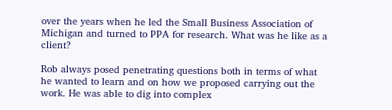over the years when he led the Small Business Association of Michigan and turned to PPA for research. What was he like as a client?

Rob always posed penetrating questions both in terms of what he wanted to learn and on how we proposed carrying out the work. He was able to dig into complex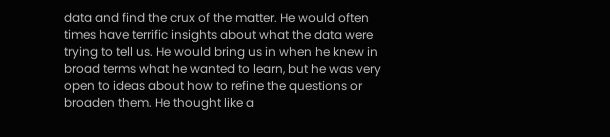data and find the crux of the matter. He would often times have terrific insights about what the data were trying to tell us. He would bring us in when he knew in broad terms what he wanted to learn, but he was very open to ideas about how to refine the questions or broaden them. He thought like a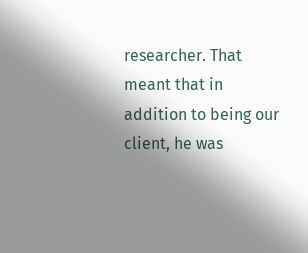researcher. That meant that in addition to being our client, he was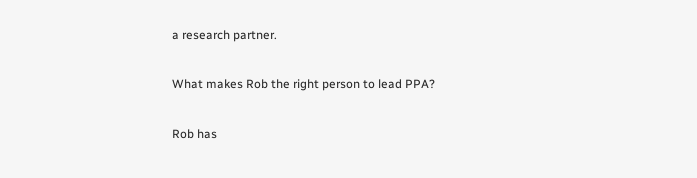a research partner.

What makes Rob the right person to lead PPA?

Rob has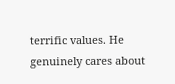terrific values. He genuinely cares about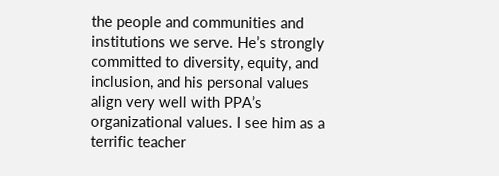the people and communities and institutions we serve. He’s strongly committed to diversity, equity, and inclusion, and his personal values align very well with PPA’s organizational values. I see him as a terrific teacher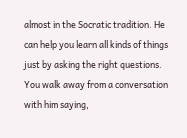almost in the Socratic tradition. He can help you learn all kinds of things just by asking the right questions. You walk away from a conversation with him saying,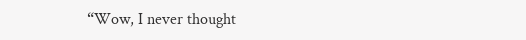“Wow, I never thought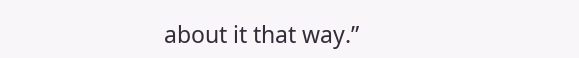about it that way.”